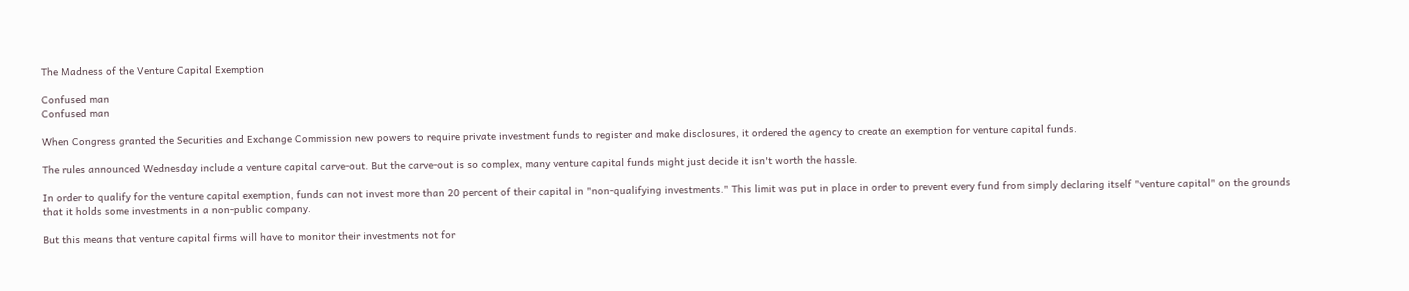The Madness of the Venture Capital Exemption

Confused man
Confused man

When Congress granted the Securities and Exchange Commission new powers to require private investment funds to register and make disclosures, it ordered the agency to create an exemption for venture capital funds.

The rules announced Wednesday include a venture capital carve-out. But the carve-out is so complex, many venture capital funds might just decide it isn't worth the hassle.

In order to qualify for the venture capital exemption, funds can not invest more than 20 percent of their capital in "non-qualifying investments." This limit was put in place in order to prevent every fund from simply declaring itself "venture capital" on the grounds that it holds some investments in a non-public company.

But this means that venture capital firms will have to monitor their investments not for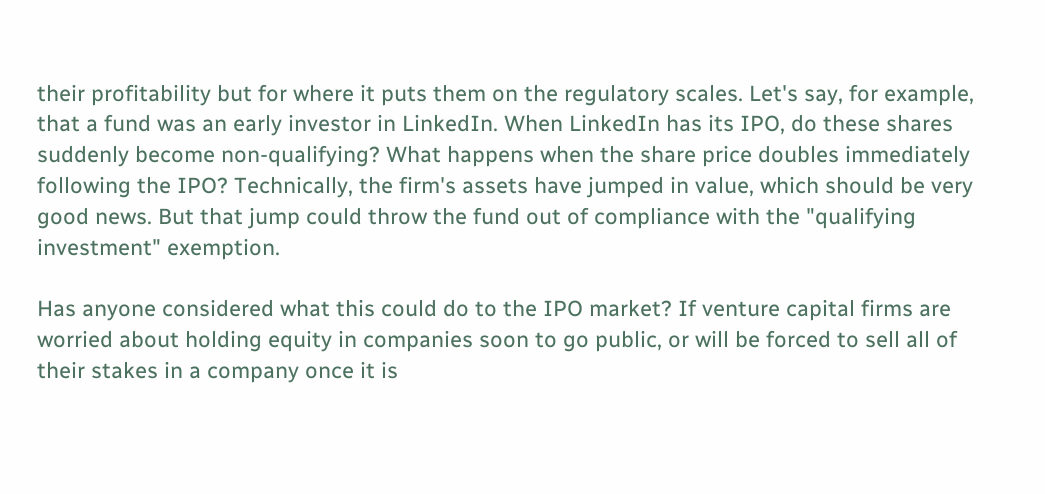their profitability but for where it puts them on the regulatory scales. Let's say, for example, that a fund was an early investor in LinkedIn. When LinkedIn has its IPO, do these shares suddenly become non-qualifying? What happens when the share price doubles immediately following the IPO? Technically, the firm's assets have jumped in value, which should be very good news. But that jump could throw the fund out of compliance with the "qualifying investment" exemption.

Has anyone considered what this could do to the IPO market? If venture capital firms are worried about holding equity in companies soon to go public, or will be forced to sell all of their stakes in a company once it is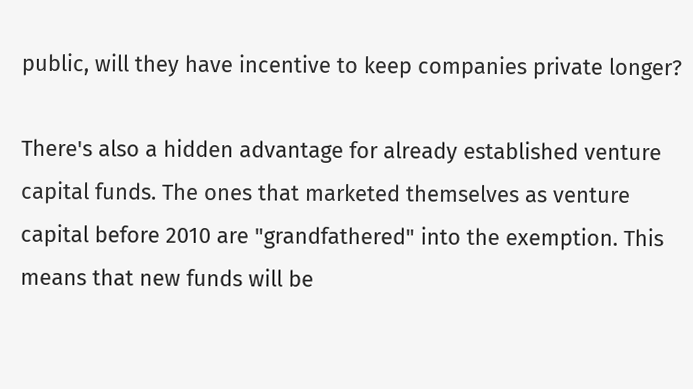public, will they have incentive to keep companies private longer?

There's also a hidden advantage for already established venture capital funds. The ones that marketed themselves as venture capital before 2010 are "grandfathered" into the exemption. This means that new funds will be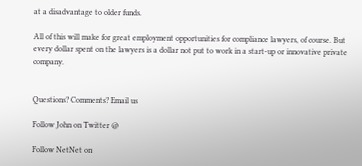at a disadvantage to older funds.

All of this will make for great employment opportunities for compliance lawyers, of course. But every dollar spent on the lawyers is a dollar not put to work in a start-up or innovative private company.


Questions? Comments? Email us

Follow John on Twitter @

Follow NetNet on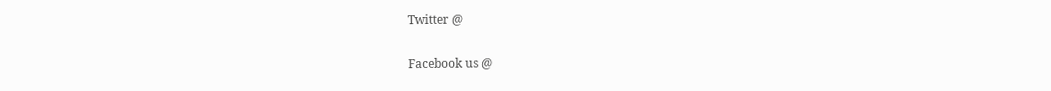Twitter @

Facebook us @